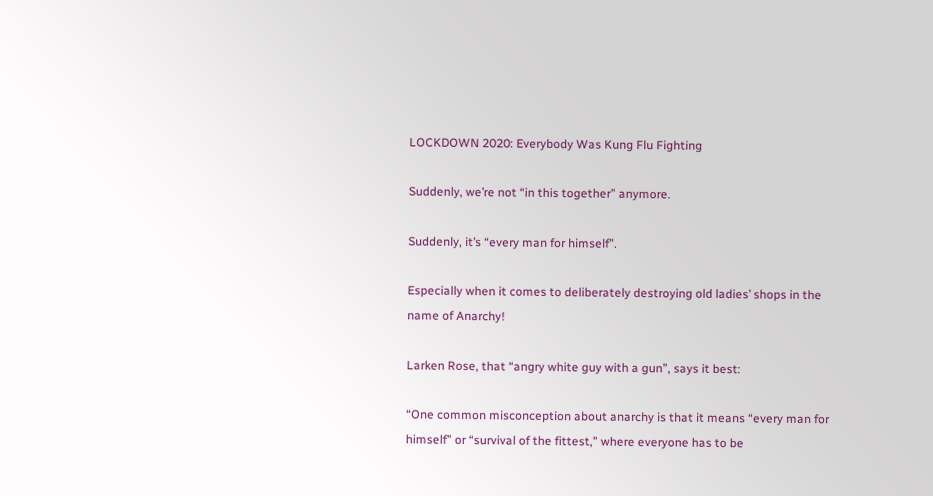LOCKDOWN 2020: Everybody Was Kung Flu Fighting

Suddenly, we’re not “in this together” anymore.

Suddenly, it’s “every man for himself”.

Especially when it comes to deliberately destroying old ladies’ shops in the name of Anarchy!

Larken Rose, that “angry white guy with a gun”, says it best:

“One common misconception about anarchy is that it means “every man for himself” or “survival of the fittest,” where everyone has to be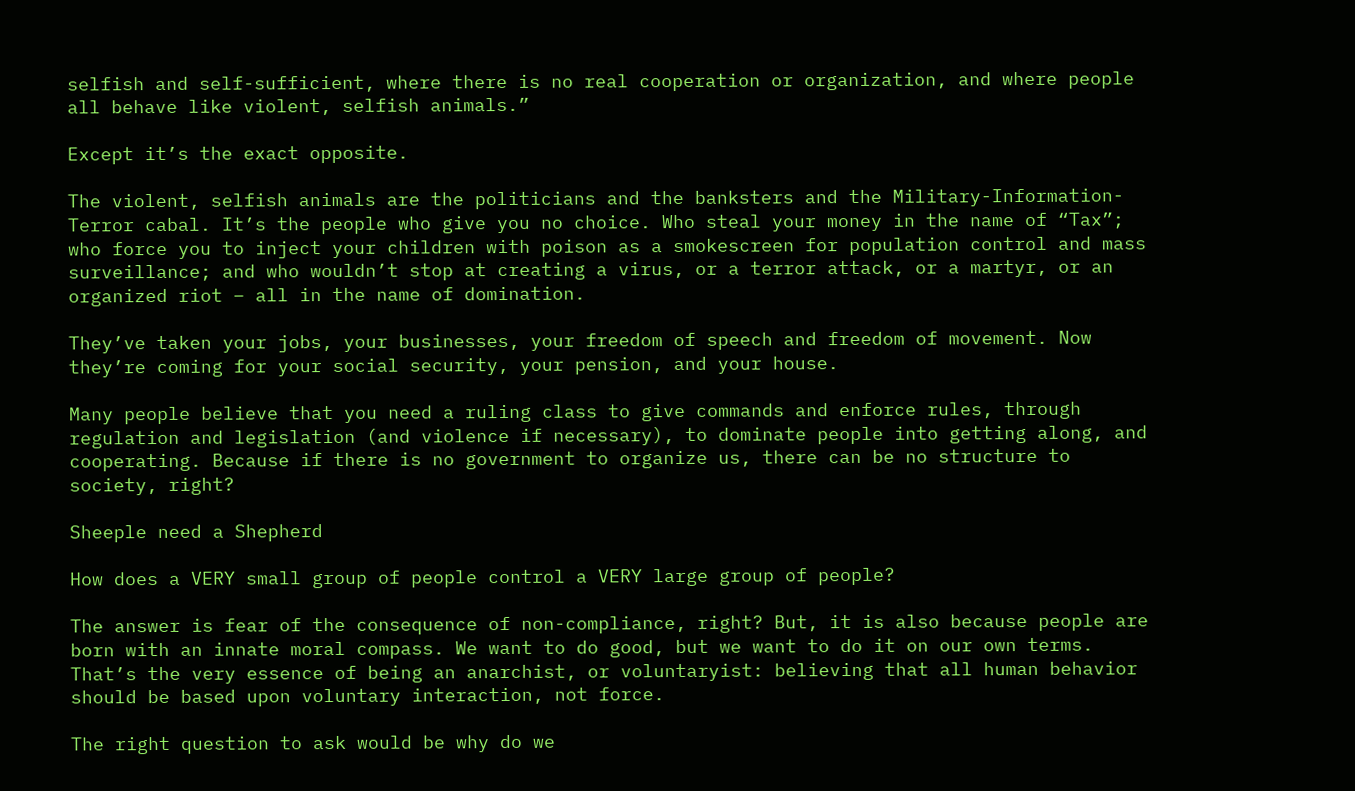selfish and self-sufficient, where there is no real cooperation or organization, and where people all behave like violent, selfish animals.”

Except it’s the exact opposite.

The violent, selfish animals are the politicians and the banksters and the Military-Information-Terror cabal. It’s the people who give you no choice. Who steal your money in the name of “Tax”; who force you to inject your children with poison as a smokescreen for population control and mass surveillance; and who wouldn’t stop at creating a virus, or a terror attack, or a martyr, or an organized riot – all in the name of domination.

They’ve taken your jobs, your businesses, your freedom of speech and freedom of movement. Now they’re coming for your social security, your pension, and your house.

Many people believe that you need a ruling class to give commands and enforce rules, through regulation and legislation (and violence if necessary), to dominate people into getting along, and cooperating. Because if there is no government to organize us, there can be no structure to society, right?

Sheeple need a Shepherd

How does a VERY small group of people control a VERY large group of people?

The answer is fear of the consequence of non-compliance, right? But, it is also because people are born with an innate moral compass. We want to do good, but we want to do it on our own terms. That’s the very essence of being an anarchist, or voluntaryist: believing that all human behavior should be based upon voluntary interaction, not force.

The right question to ask would be why do we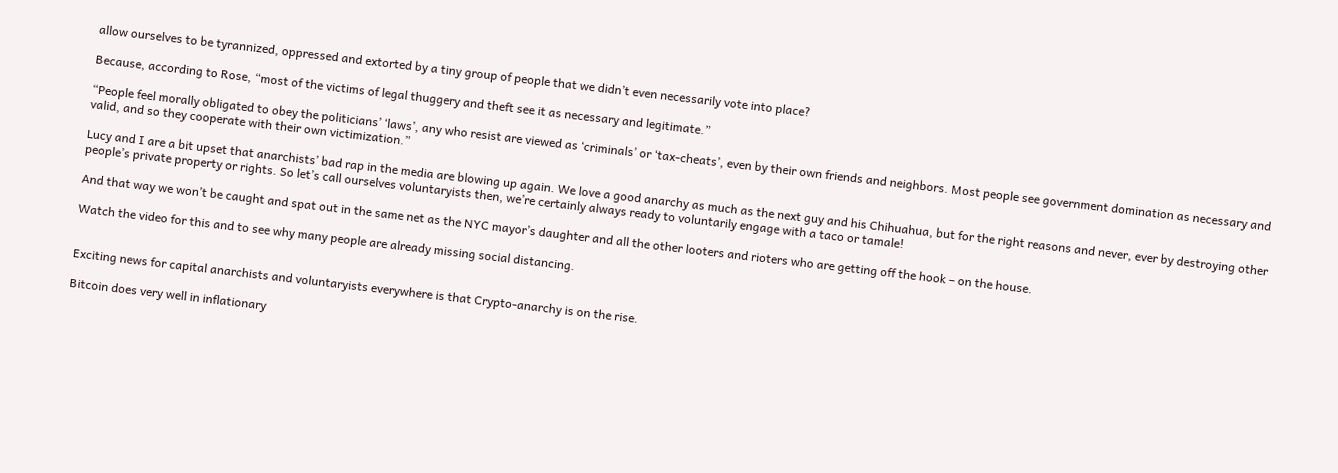allow ourselves to be tyrannized, oppressed and extorted by a tiny group of people that we didn’t even necessarily vote into place?

Because, according to Rose, “most of the victims of legal thuggery and theft see it as necessary and legitimate.”

“People feel morally obligated to obey the politicians’ ‘laws’, any who resist are viewed as ‘criminals’ or ‘tax-cheats’, even by their own friends and neighbors. Most people see government domination as necessary and valid, and so they cooperate with their own victimization.”

Lucy and I are a bit upset that anarchists’ bad rap in the media are blowing up again. We love a good anarchy as much as the next guy and his Chihuahua, but for the right reasons and never, ever by destroying other people’s private property or rights. So let’s call ourselves voluntaryists then, we’re certainly always ready to voluntarily engage with a taco or tamale!

And that way we won’t be caught and spat out in the same net as the NYC mayor’s daughter and all the other looters and rioters who are getting off the hook – on the house.

Watch the video for this and to see why many people are already missing social distancing.


Exciting news for capital anarchists and voluntaryists everywhere is that Crypto-anarchy is on the rise.

Bitcoin does very well in inflationary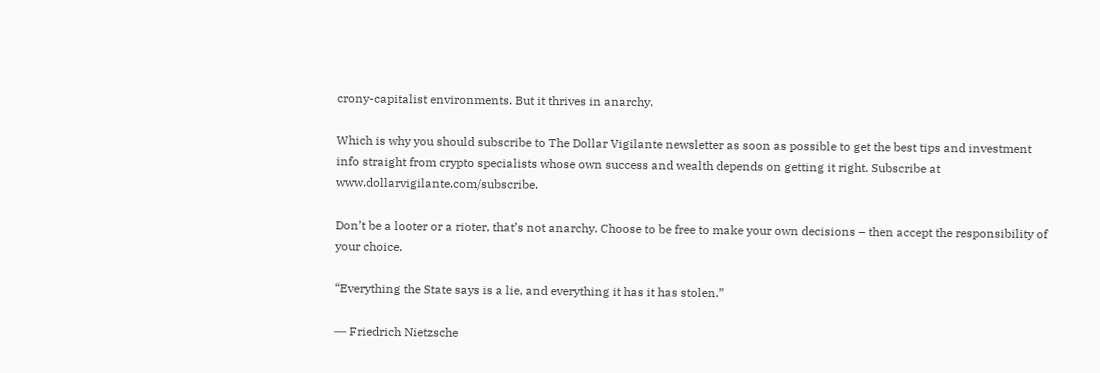crony-capitalist environments. But it thrives in anarchy.

Which is why you should subscribe to The Dollar Vigilante newsletter as soon as possible to get the best tips and investment info straight from crypto specialists whose own success and wealth depends on getting it right. Subscribe at www.dollarvigilante.com/subscribe.

Don’t be a looter or a rioter, that’s not anarchy. Choose to be free to make your own decisions – then accept the responsibility of your choice.

“Everything the State says is a lie, and everything it has it has stolen.”

― Friedrich Nietzsche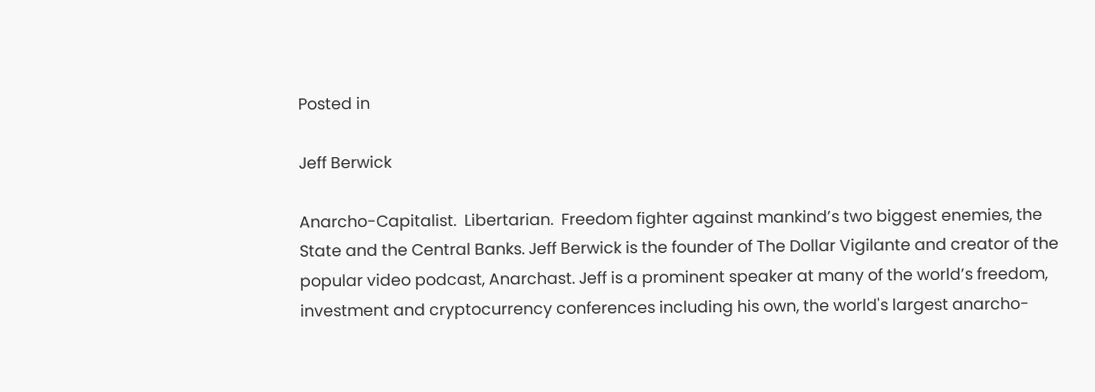Posted in

Jeff Berwick

Anarcho-Capitalist.  Libertarian.  Freedom fighter against mankind’s two biggest enemies, the State and the Central Banks. Jeff Berwick is the founder of The Dollar Vigilante and creator of the popular video podcast, Anarchast. Jeff is a prominent speaker at many of the world’s freedom, investment and cryptocurrency conferences including his own, the world's largest anarcho-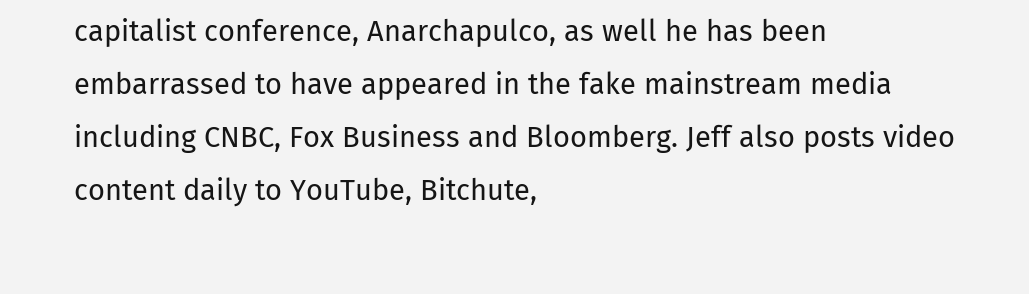capitalist conference, Anarchapulco, as well he has been embarrassed to have appeared in the fake mainstream media including CNBC, Fox Business and Bloomberg. Jeff also posts video content daily to YouTube, Bitchute,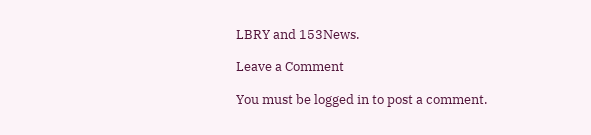LBRY and 153News.

Leave a Comment

You must be logged in to post a comment.